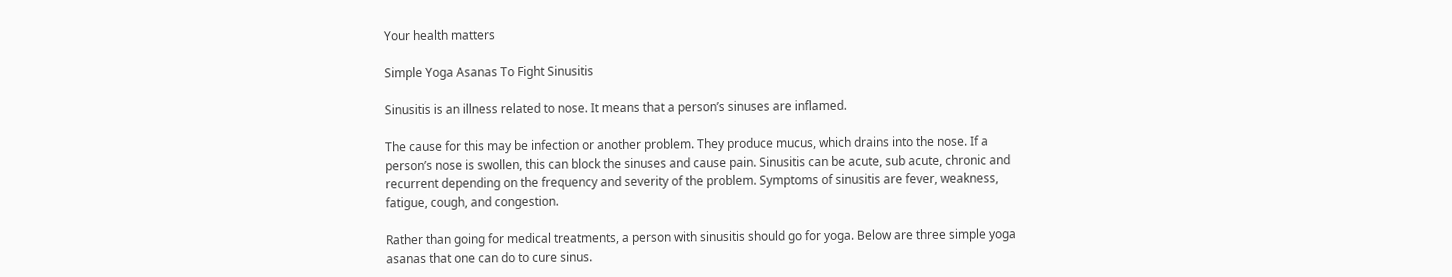Your health matters

Simple Yoga Asanas To Fight Sinusitis

Sinusitis is an illness related to nose. It means that a person’s sinuses are inflamed.

The cause for this may be infection or another problem. They produce mucus, which drains into the nose. If a person’s nose is swollen, this can block the sinuses and cause pain. Sinusitis can be acute, sub acute, chronic and recurrent depending on the frequency and severity of the problem. Symptoms of sinusitis are fever, weakness, fatigue, cough, and congestion.

Rather than going for medical treatments, a person with sinusitis should go for yoga. Below are three simple yoga asanas that one can do to cure sinus.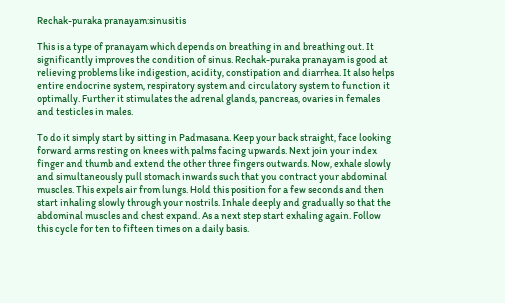Rechak-puraka pranayam:sinusitis

This is a type of pranayam which depends on breathing in and breathing out. It significantly improves the condition of sinus. Rechak-puraka pranayam is good at relieving problems like indigestion, acidity, constipation and diarrhea. It also helps entire endocrine system, respiratory system and circulatory system to function it optimally. Further it stimulates the adrenal glands, pancreas, ovaries in females and testicles in males.

To do it simply start by sitting in Padmasana. Keep your back straight, face looking forward arms resting on knees with palms facing upwards. Next join your index finger and thumb and extend the other three fingers outwards. Now, exhale slowly and simultaneously pull stomach inwards such that you contract your abdominal muscles. This expels air from lungs. Hold this position for a few seconds and then start inhaling slowly through your nostrils. Inhale deeply and gradually so that the abdominal muscles and chest expand. As a next step start exhaling again. Follow this cycle for ten to fifteen times on a daily basis.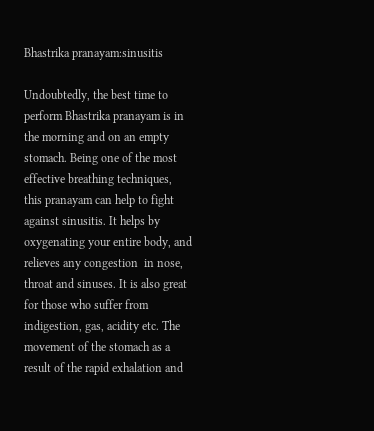Bhastrika pranayam:sinusitis

Undoubtedly, the best time to perform Bhastrika pranayam is in the morning and on an empty stomach. Being one of the most effective breathing techniques, this pranayam can help to fight against sinusitis. It helps by oxygenating your entire body, and relieves any congestion  in nose, throat and sinuses. It is also great for those who suffer from indigestion, gas, acidity etc. The movement of the stomach as a result of the rapid exhalation and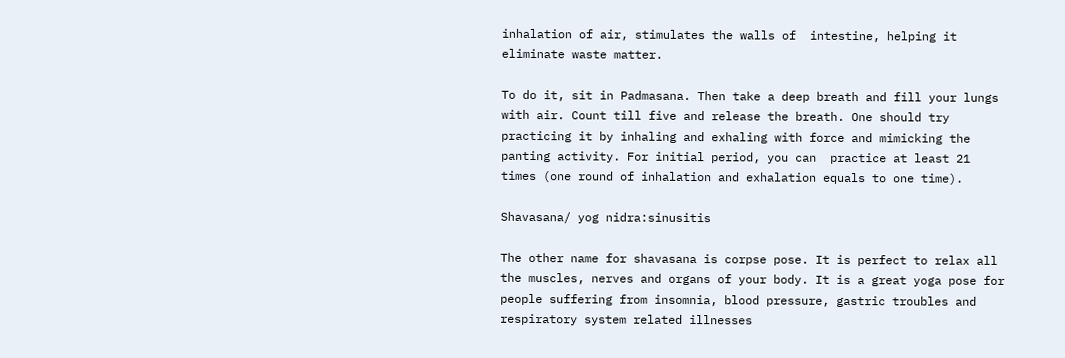inhalation of air, stimulates the walls of  intestine, helping it eliminate waste matter.

To do it, sit in Padmasana. Then take a deep breath and fill your lungs with air. Count till five and release the breath. One should try practicing it by inhaling and exhaling with force and mimicking the panting activity. For initial period, you can  practice at least 21 times (one round of inhalation and exhalation equals to one time).

Shavasana/ yog nidra:sinusitis

The other name for shavasana is corpse pose. It is perfect to relax all the muscles, nerves and organs of your body. It is a great yoga pose for people suffering from insomnia, blood pressure, gastric troubles and respiratory system related illnesses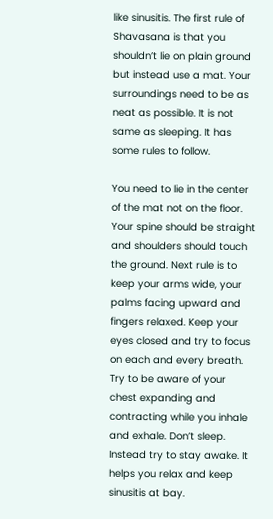like sinusitis. The first rule of Shavasana is that you shouldn’t lie on plain ground but instead use a mat. Your surroundings need to be as neat as possible. It is not same as sleeping. It has some rules to follow.

You need to lie in the center of the mat not on the floor. Your spine should be straight and shoulders should touch the ground. Next rule is to keep your arms wide, your palms facing upward and fingers relaxed. Keep your eyes closed and try to focus on each and every breath. Try to be aware of your chest expanding and contracting while you inhale and exhale. Don’t sleep. Instead try to stay awake. It helps you relax and keep sinusitis at bay.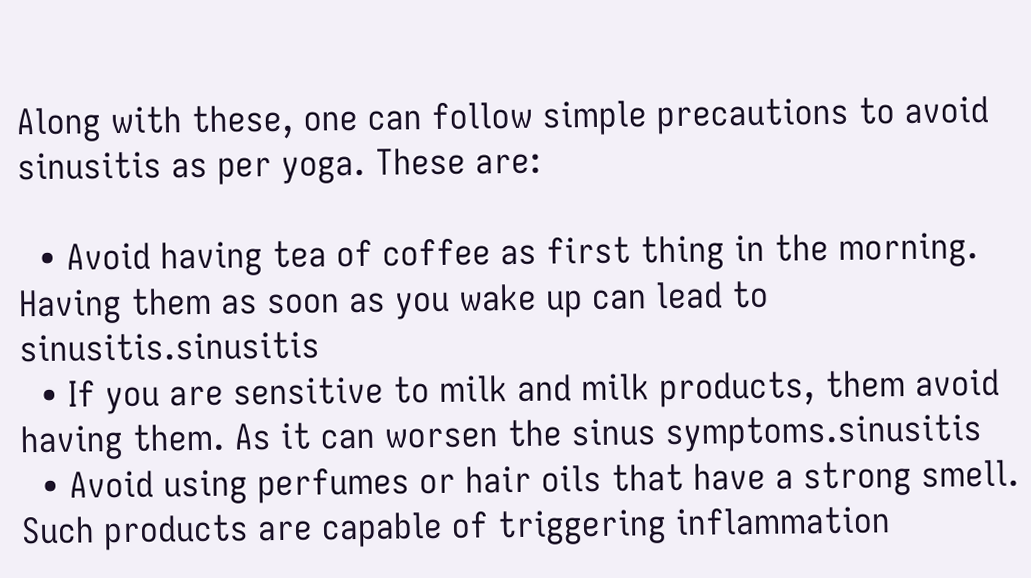Along with these, one can follow simple precautions to avoid sinusitis as per yoga. These are:

  • Avoid having tea of coffee as first thing in the morning. Having them as soon as you wake up can lead to sinusitis.sinusitis
  • If you are sensitive to milk and milk products, them avoid having them. As it can worsen the sinus symptoms.sinusitis
  • Avoid using perfumes or hair oils that have a strong smell. Such products are capable of triggering inflammation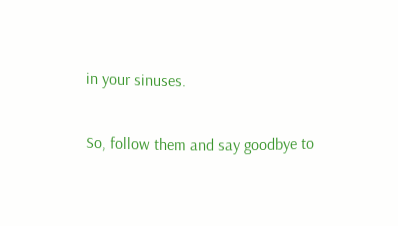in your sinuses.

So, follow them and say goodbye to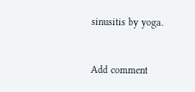sinusitis by yoga.


Add comment